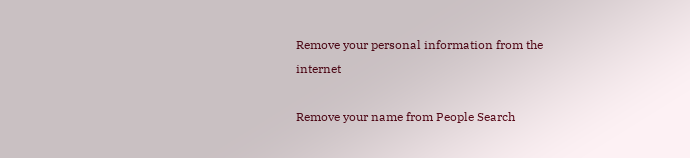Remove your personal information from the internet

Remove your name from People Search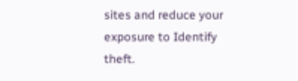sites and reduce your exposure to Identify theft.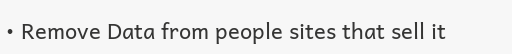• Remove Data from people sites that sell it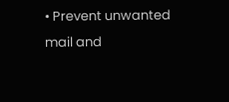• Prevent unwanted mail and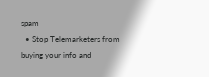spam
  • Stop Telemarketers from buying your info and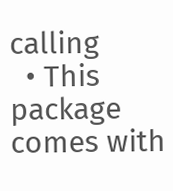calling
  • This package comes with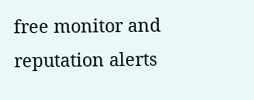free monitor and reputation alerts